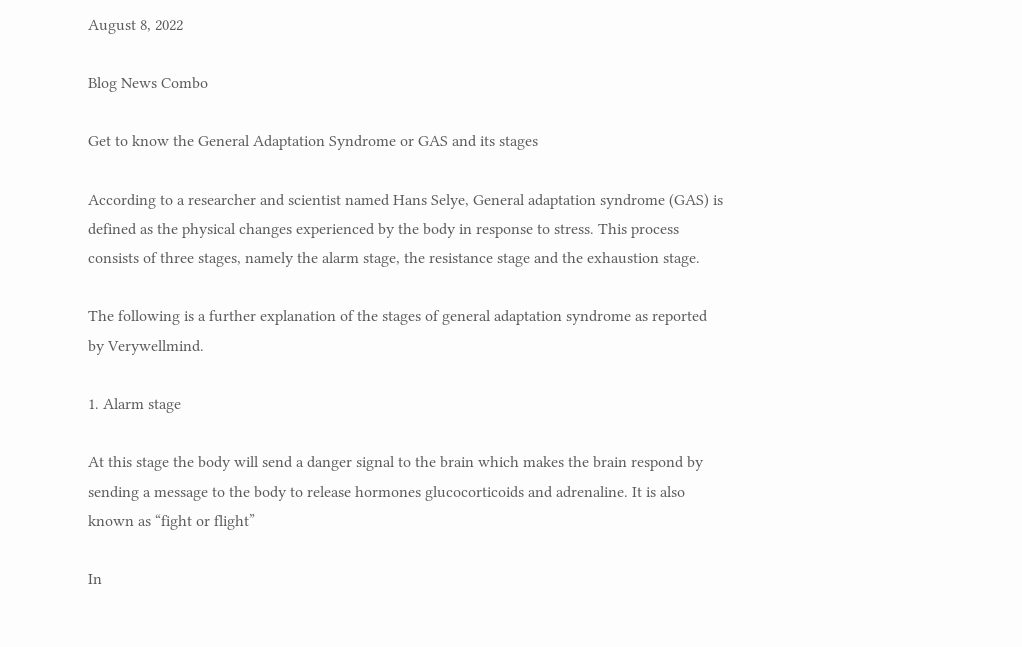August 8, 2022

Blog News Combo

Get to know the General Adaptation Syndrome or GAS and its stages

According to a researcher and scientist named Hans Selye, General adaptation syndrome (GAS) is defined as the physical changes experienced by the body in response to stress. This process consists of three stages, namely the alarm stage, the resistance stage and the exhaustion stage.

The following is a further explanation of the stages of general adaptation syndrome as reported by Verywellmind.

1. Alarm stage

At this stage the body will send a danger signal to the brain which makes the brain respond by sending a message to the body to release hormones glucocorticoids and adrenaline. It is also known as “fight or flight”

In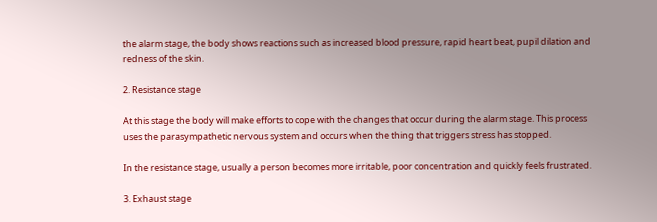the alarm stage, the body shows reactions such as increased blood pressure, rapid heart beat, pupil dilation and redness of the skin.

2. Resistance stage

At this stage the body will make efforts to cope with the changes that occur during the alarm stage. This process uses the parasympathetic nervous system and occurs when the thing that triggers stress has stopped.

In the resistance stage, usually a person becomes more irritable, poor concentration and quickly feels frustrated.

3. Exhaust stage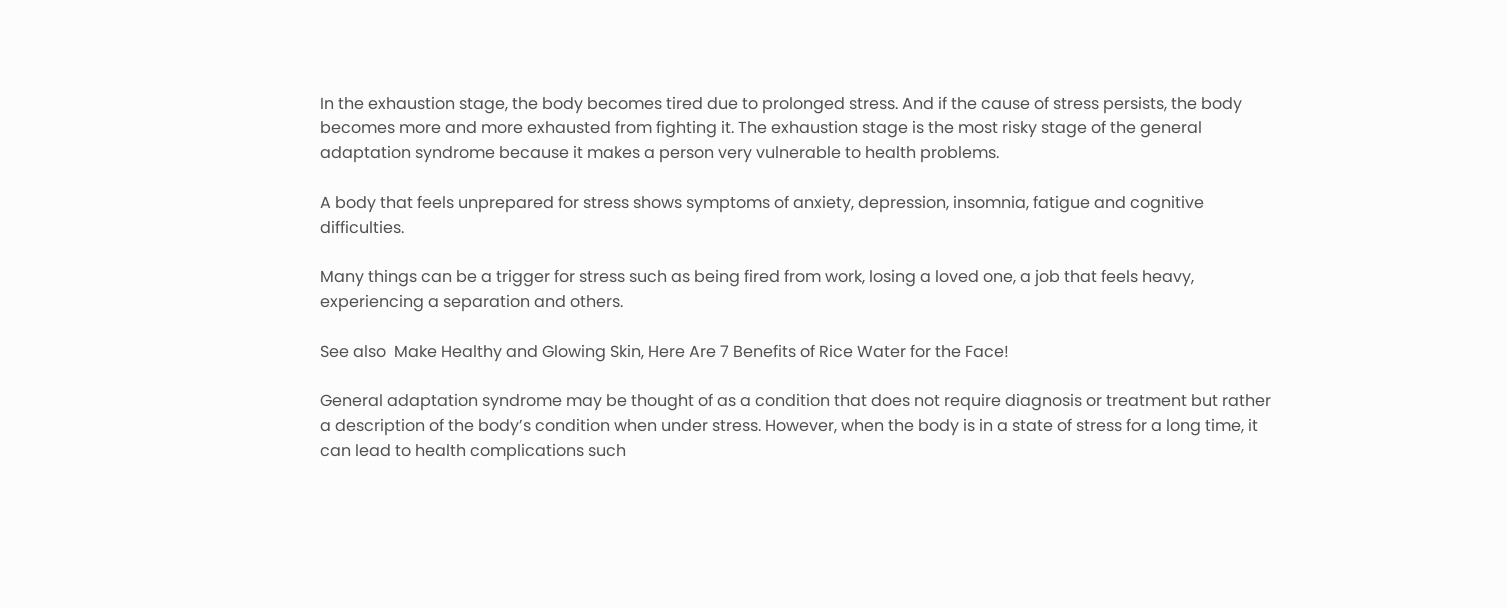In the exhaustion stage, the body becomes tired due to prolonged stress. And if the cause of stress persists, the body becomes more and more exhausted from fighting it. The exhaustion stage is the most risky stage of the general adaptation syndrome because it makes a person very vulnerable to health problems.

A body that feels unprepared for stress shows symptoms of anxiety, depression, insomnia, fatigue and cognitive difficulties.

Many things can be a trigger for stress such as being fired from work, losing a loved one, a job that feels heavy, experiencing a separation and others.

See also  Make Healthy and Glowing Skin, Here Are 7 Benefits of Rice Water for the Face!

General adaptation syndrome may be thought of as a condition that does not require diagnosis or treatment but rather a description of the body’s condition when under stress. However, when the body is in a state of stress for a long time, it can lead to health complications such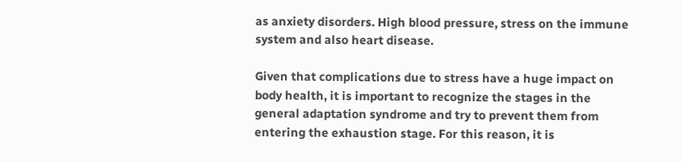as anxiety disorders. High blood pressure, stress on the immune system and also heart disease.

Given that complications due to stress have a huge impact on body health, it is important to recognize the stages in the general adaptation syndrome and try to prevent them from entering the exhaustion stage. For this reason, it is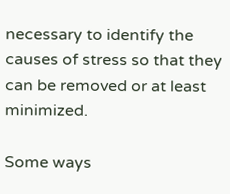necessary to identify the causes of stress so that they can be removed or at least minimized.

Some ways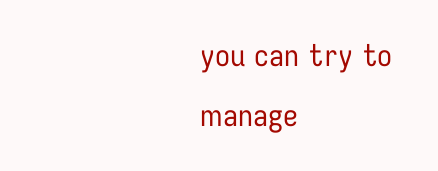you can try to manage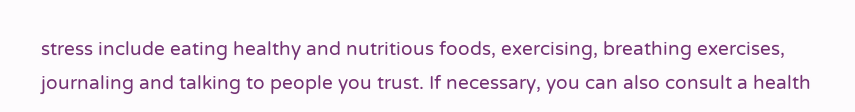stress include eating healthy and nutritious foods, exercising, breathing exercises, journaling and talking to people you trust. If necessary, you can also consult a health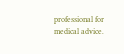professional for medical advice.